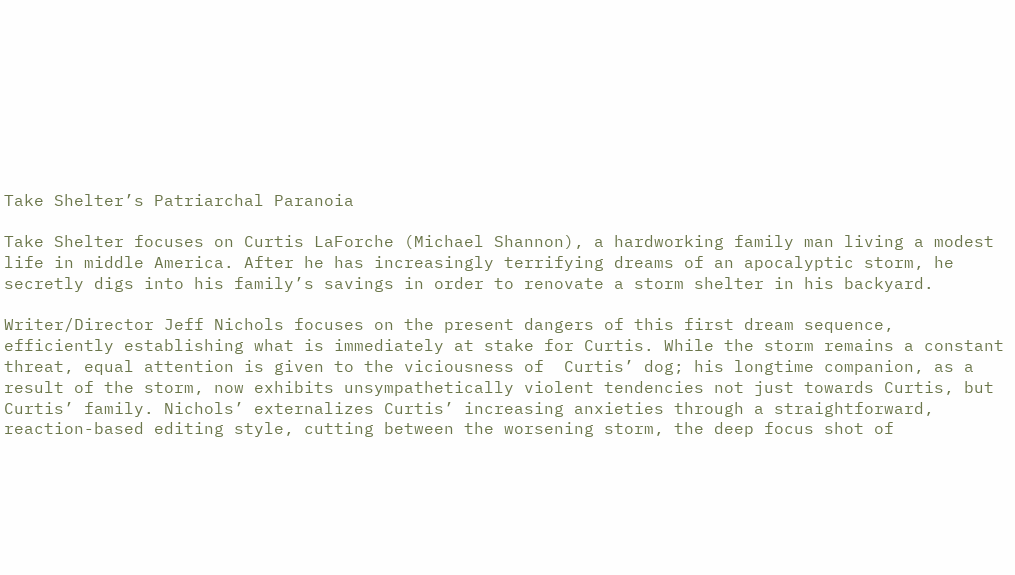Take Shelter’s Patriarchal Paranoia

Take Shelter focuses on Curtis LaForche (Michael Shannon), a hardworking family man living a modest life in middle America. After he has increasingly terrifying dreams of an apocalyptic storm, he secretly digs into his family’s savings in order to renovate a storm shelter in his backyard.

Writer/Director Jeff Nichols focuses on the present dangers of this first dream sequence, efficiently establishing what is immediately at stake for Curtis. While the storm remains a constant threat, equal attention is given to the viciousness of  Curtis’ dog; his longtime companion, as a result of the storm, now exhibits unsympathetically violent tendencies not just towards Curtis, but Curtis’ family. Nichols’ externalizes Curtis’ increasing anxieties through a straightforward, reaction-based editing style, cutting between the worsening storm, the deep focus shot of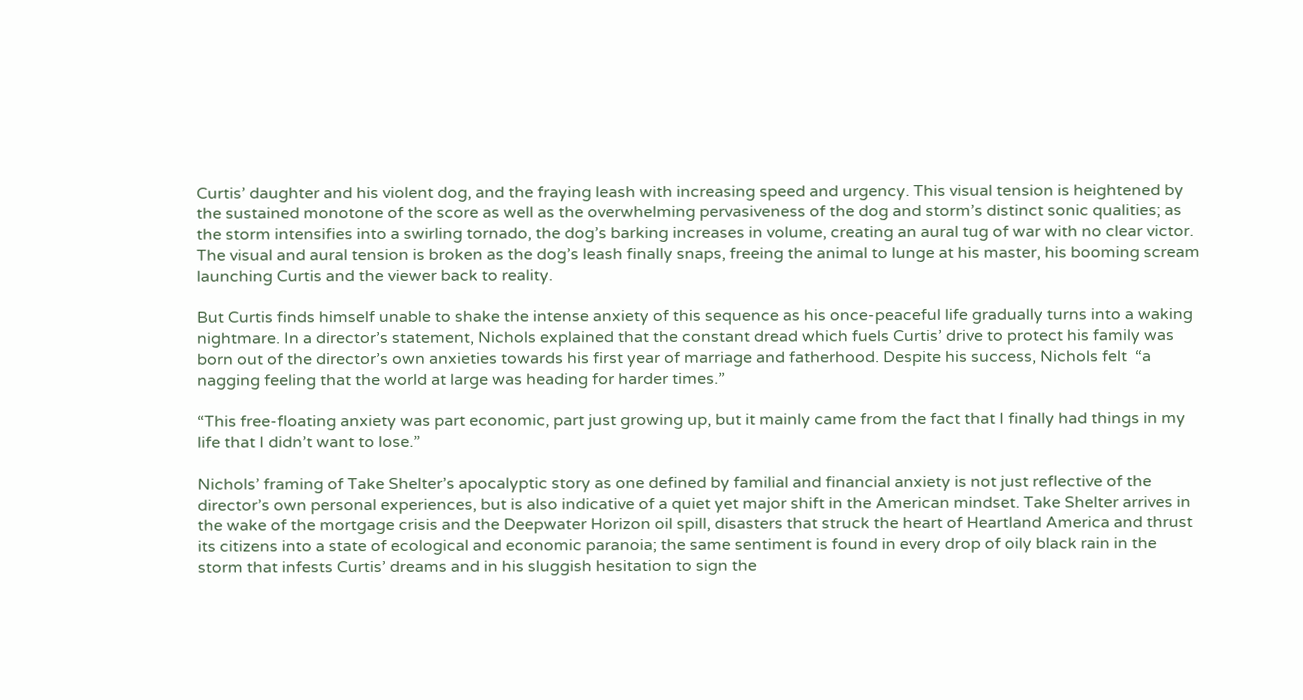Curtis’ daughter and his violent dog, and the fraying leash with increasing speed and urgency. This visual tension is heightened by the sustained monotone of the score as well as the overwhelming pervasiveness of the dog and storm’s distinct sonic qualities; as the storm intensifies into a swirling tornado, the dog’s barking increases in volume, creating an aural tug of war with no clear victor. The visual and aural tension is broken as the dog’s leash finally snaps, freeing the animal to lunge at his master, his booming scream launching Curtis and the viewer back to reality.

But Curtis finds himself unable to shake the intense anxiety of this sequence as his once-peaceful life gradually turns into a waking nightmare. In a director’s statement, Nichols explained that the constant dread which fuels Curtis’ drive to protect his family was born out of the director’s own anxieties towards his first year of marriage and fatherhood. Despite his success, Nichols felt  “a nagging feeling that the world at large was heading for harder times.”

“This free-floating anxiety was part economic, part just growing up, but it mainly came from the fact that I finally had things in my life that I didn’t want to lose.”

Nichols’ framing of Take Shelter’s apocalyptic story as one defined by familial and financial anxiety is not just reflective of the director’s own personal experiences, but is also indicative of a quiet yet major shift in the American mindset. Take Shelter arrives in the wake of the mortgage crisis and the Deepwater Horizon oil spill, disasters that struck the heart of Heartland America and thrust its citizens into a state of ecological and economic paranoia; the same sentiment is found in every drop of oily black rain in the storm that infests Curtis’ dreams and in his sluggish hesitation to sign the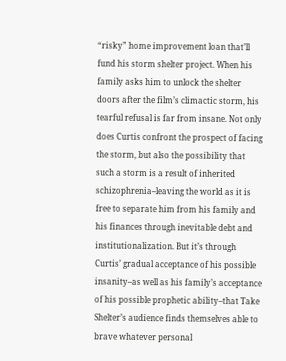“risky” home improvement loan that’ll fund his storm shelter project. When his family asks him to unlock the shelter doors after the film’s climactic storm, his tearful refusal is far from insane. Not only does Curtis confront the prospect of facing the storm, but also the possibility that such a storm is a result of inherited schizophrenia–leaving the world as it is free to separate him from his family and his finances through inevitable debt and institutionalization. But it’s through Curtis’ gradual acceptance of his possible insanity–as well as his family’s acceptance of his possible prophetic ability–that Take Shelter’s audience finds themselves able to brave whatever personal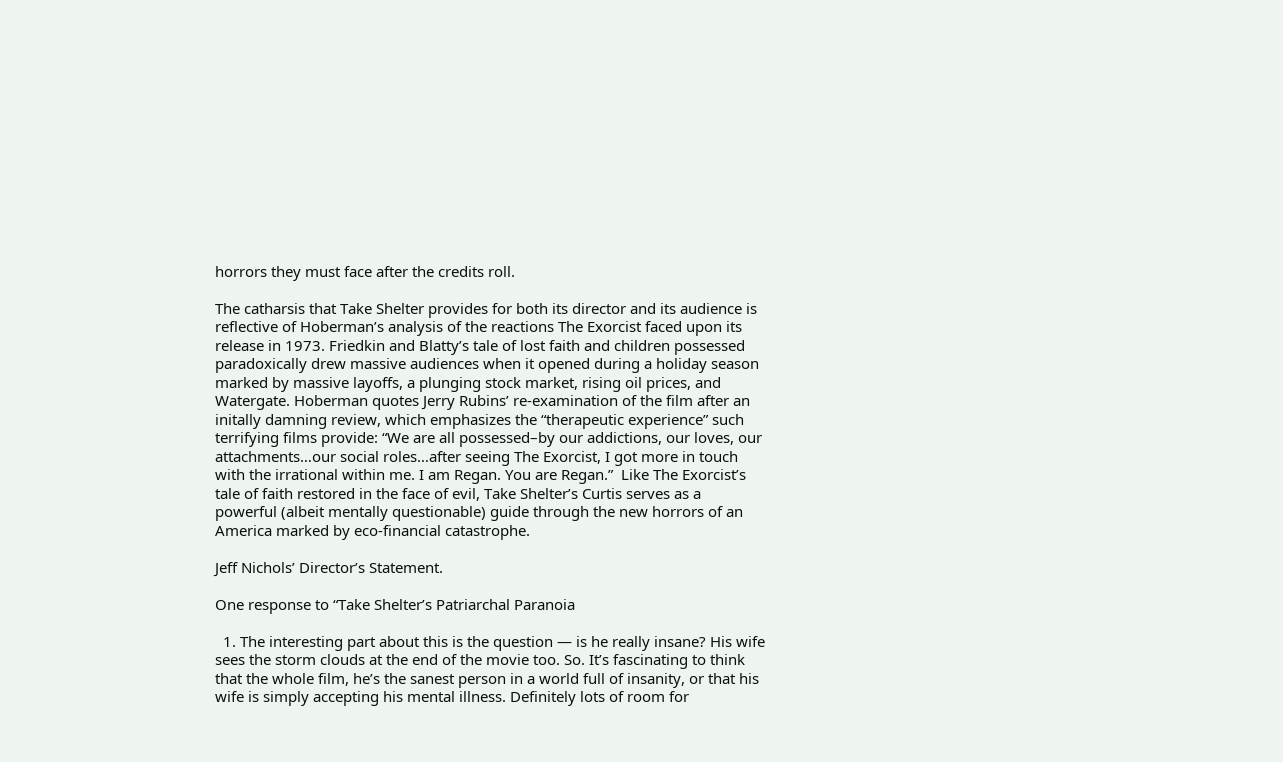horrors they must face after the credits roll.

The catharsis that Take Shelter provides for both its director and its audience is reflective of Hoberman’s analysis of the reactions The Exorcist faced upon its release in 1973. Friedkin and Blatty’s tale of lost faith and children possessed paradoxically drew massive audiences when it opened during a holiday season marked by massive layoffs, a plunging stock market, rising oil prices, and Watergate. Hoberman quotes Jerry Rubins’ re-examination of the film after an initally damning review, which emphasizes the “therapeutic experience” such terrifying films provide: “We are all possessed–by our addictions, our loves, our attachments…our social roles…after seeing The Exorcist, I got more in touch with the irrational within me. I am Regan. You are Regan.”  Like The Exorcist’s tale of faith restored in the face of evil, Take Shelter’s Curtis serves as a powerful (albeit mentally questionable) guide through the new horrors of an America marked by eco-financial catastrophe.

Jeff Nichols’ Director’s Statement.

One response to “Take Shelter’s Patriarchal Paranoia

  1. The interesting part about this is the question — is he really insane? His wife sees the storm clouds at the end of the movie too. So. It’s fascinating to think that the whole film, he’s the sanest person in a world full of insanity, or that his wife is simply accepting his mental illness. Definitely lots of room for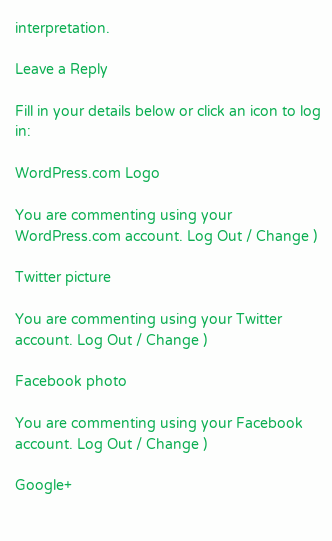interpretation.

Leave a Reply

Fill in your details below or click an icon to log in:

WordPress.com Logo

You are commenting using your WordPress.com account. Log Out / Change )

Twitter picture

You are commenting using your Twitter account. Log Out / Change )

Facebook photo

You are commenting using your Facebook account. Log Out / Change )

Google+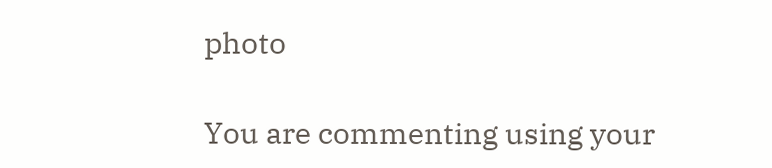photo

You are commenting using your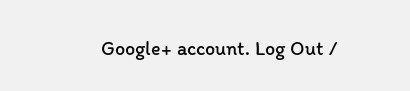Google+ account. Log Out /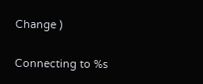Change )

Connecting to %s